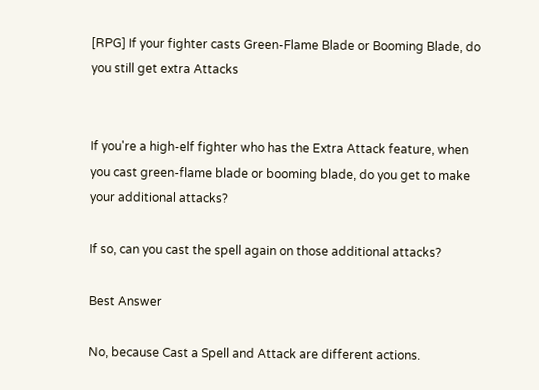[RPG] If your fighter casts Green-Flame Blade or Booming Blade, do you still get extra Attacks


If you're a high-elf fighter who has the Extra Attack feature, when you cast green-flame blade or booming blade, do you get to make your additional attacks?

If so, can you cast the spell again on those additional attacks?

Best Answer

No, because Cast a Spell and Attack are different actions.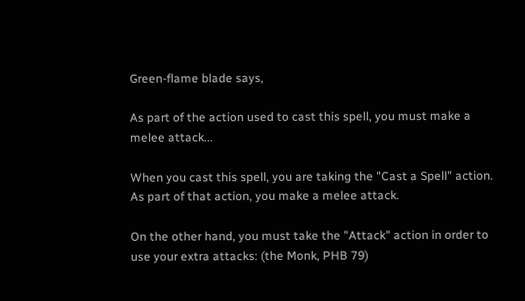Green-flame blade says,

As part of the action used to cast this spell, you must make a melee attack...

When you cast this spell, you are taking the "Cast a Spell" action. As part of that action, you make a melee attack.

On the other hand, you must take the "Attack" action in order to use your extra attacks: (the Monk, PHB 79)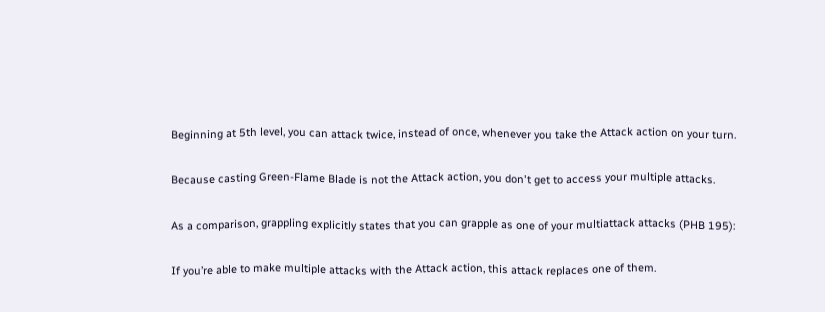Beginning at 5th level, you can attack twice, instead of once, whenever you take the Attack action on your turn.

Because casting Green-Flame Blade is not the Attack action, you don't get to access your multiple attacks.

As a comparison, grappling explicitly states that you can grapple as one of your multiattack attacks (PHB 195):

If you’re able to make multiple attacks with the Attack action, this attack replaces one of them.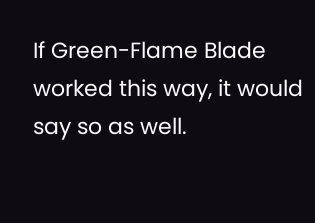If Green-Flame Blade worked this way, it would say so as well.